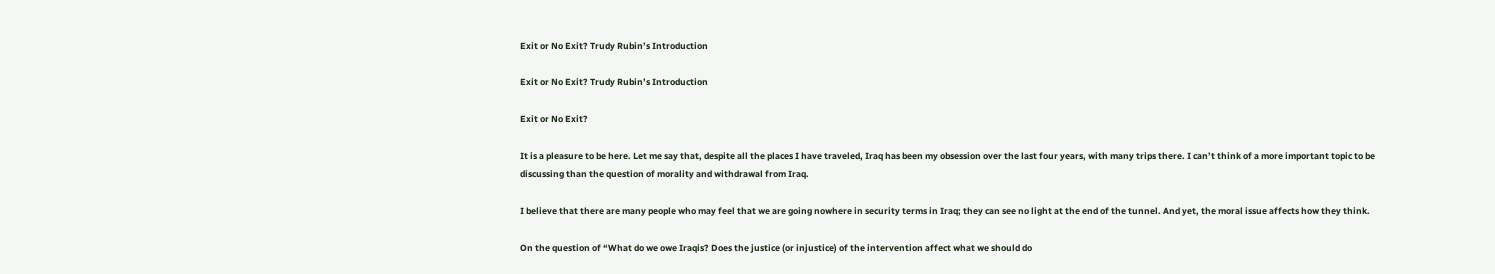Exit or No Exit? Trudy Rubin’s Introduction

Exit or No Exit? Trudy Rubin’s Introduction

Exit or No Exit?

It is a pleasure to be here. Let me say that, despite all the places I have traveled, Iraq has been my obsession over the last four years, with many trips there. I can’t think of a more important topic to be discussing than the question of morality and withdrawal from Iraq.

I believe that there are many people who may feel that we are going nowhere in security terms in Iraq; they can see no light at the end of the tunnel. And yet, the moral issue affects how they think.

On the question of “What do we owe Iraqis? Does the justice (or injustice) of the intervention affect what we should do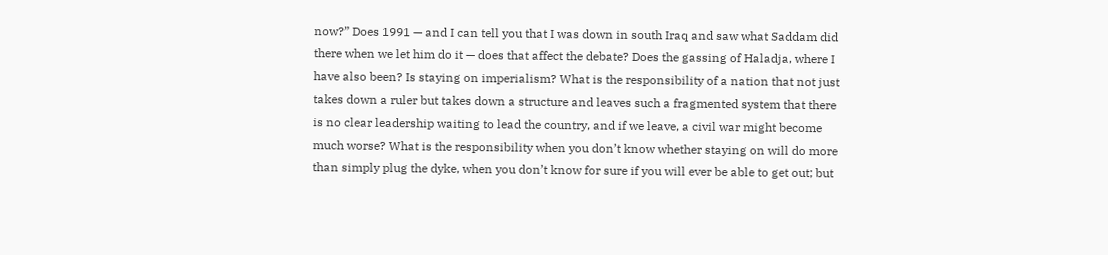now?” Does 1991 — and I can tell you that I was down in south Iraq and saw what Saddam did there when we let him do it — does that affect the debate? Does the gassing of Haladja, where I have also been? Is staying on imperialism? What is the responsibility of a nation that not just takes down a ruler but takes down a structure and leaves such a fragmented system that there is no clear leadership waiting to lead the country, and if we leave, a civil war might become much worse? What is the responsibility when you don’t know whether staying on will do more than simply plug the dyke, when you don’t know for sure if you will ever be able to get out; but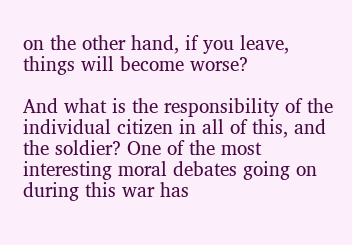on the other hand, if you leave, things will become worse?

And what is the responsibility of the individual citizen in all of this, and the soldier? One of the most interesting moral debates going on during this war has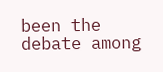been the debate among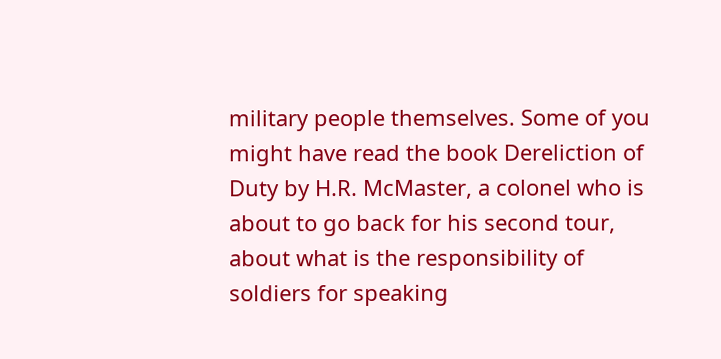military people themselves. Some of you might have read the book Dereliction of Duty by H.R. McMaster, a colonel who is about to go back for his second tour, about what is the responsibility of soldiers for speaking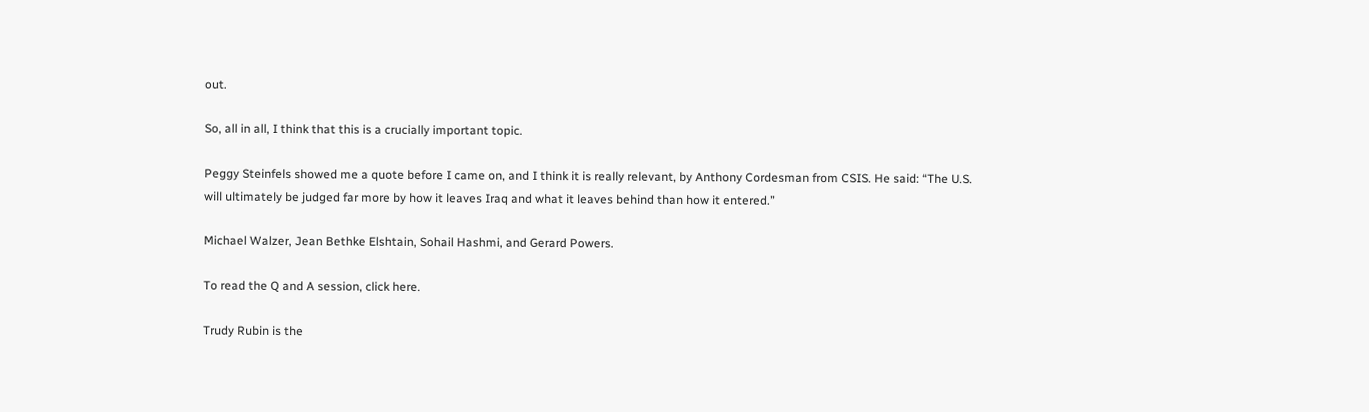out.

So, all in all, I think that this is a crucially important topic.

Peggy Steinfels showed me a quote before I came on, and I think it is really relevant, by Anthony Cordesman from CSIS. He said: “The U.S. will ultimately be judged far more by how it leaves Iraq and what it leaves behind than how it entered.”

Michael Walzer, Jean Bethke Elshtain, Sohail Hashmi, and Gerard Powers.

To read the Q and A session, click here.

Trudy Rubin is the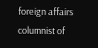foreign affairs columnist of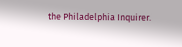the Philadelphia Inquirer.